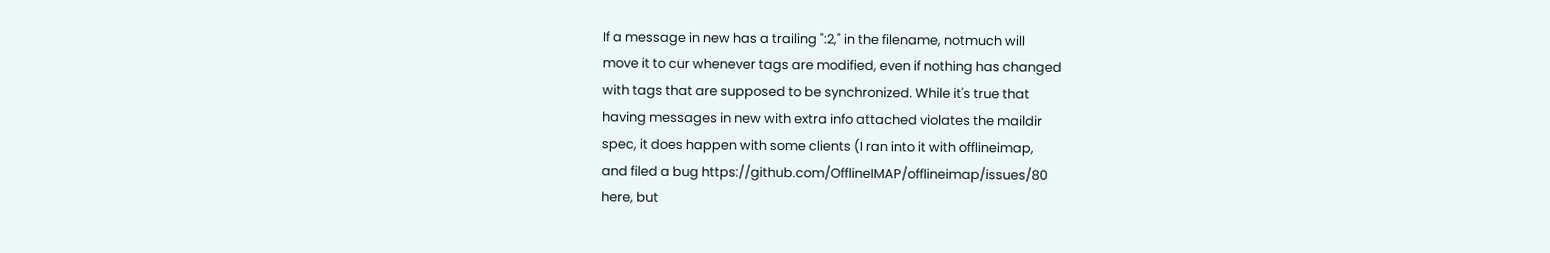If a message in new has a trailing ":2," in the filename, notmuch will
move it to cur whenever tags are modified, even if nothing has changed
with tags that are supposed to be synchronized. While it's true that
having messages in new with extra info attached violates the maildir
spec, it does happen with some clients (I ran into it with offlineimap,
and filed a bug https://github.com/OfflineIMAP/offlineimap/issues/80
here, but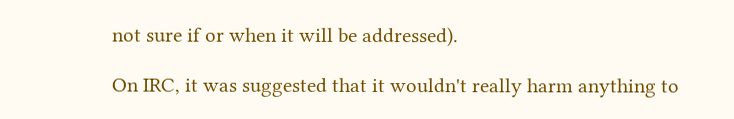not sure if or when it will be addressed).

On IRC, it was suggested that it wouldn't really harm anything to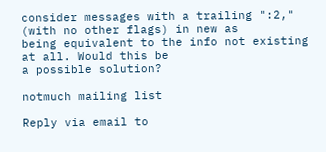consider messages with a trailing ":2," (with no other flags) in new as
being equivalent to the info not existing at all. Would this be
a possible solution?

notmuch mailing list

Reply via email to